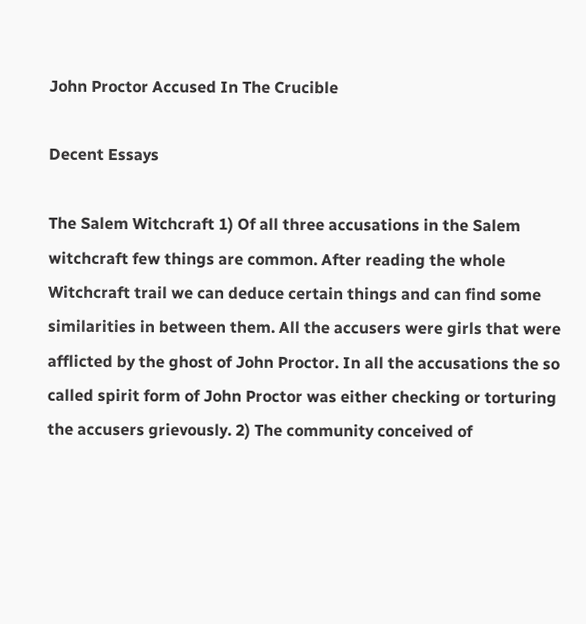John Proctor Accused In The Crucible

Decent Essays

The Salem Witchcraft 1) Of all three accusations in the Salem witchcraft few things are common. After reading the whole Witchcraft trail we can deduce certain things and can find some similarities in between them. All the accusers were girls that were afflicted by the ghost of John Proctor. In all the accusations the so called spirit form of John Proctor was either checking or torturing the accusers grievously. 2) The community conceived of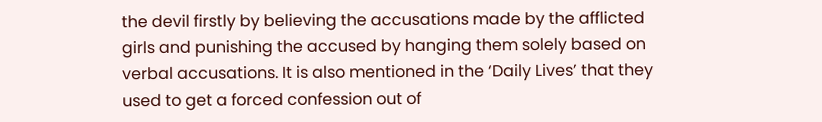the devil firstly by believing the accusations made by the afflicted girls and punishing the accused by hanging them solely based on verbal accusations. It is also mentioned in the ‘Daily Lives’ that they used to get a forced confession out of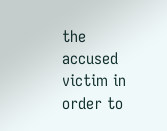the accused victim in order to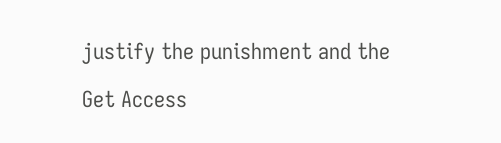justify the punishment and the

Get Access